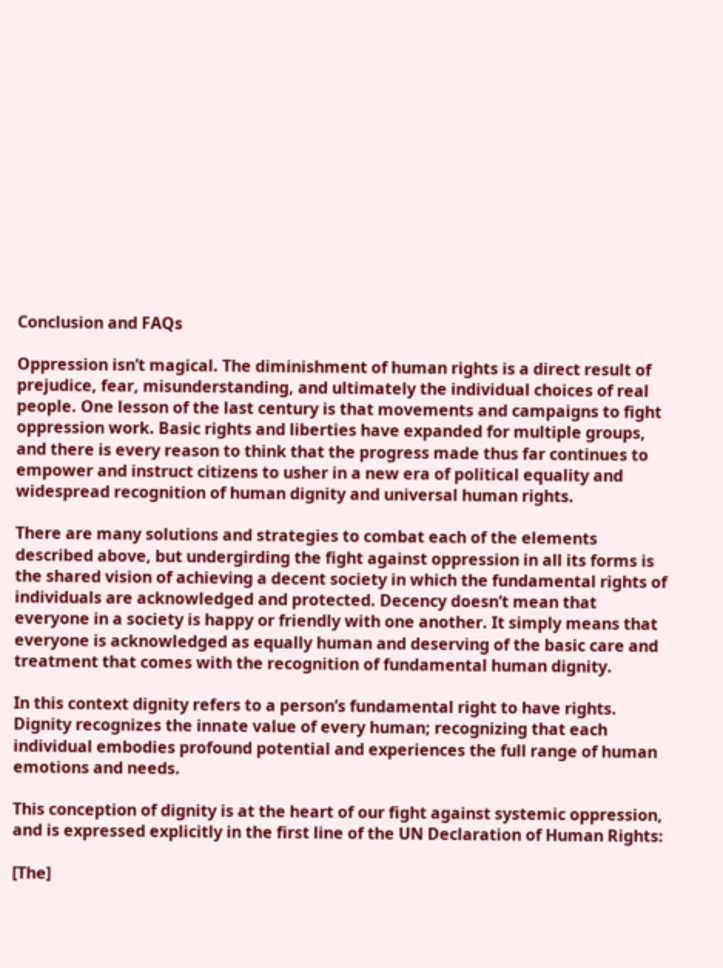Conclusion and FAQs

Oppression isn’t magical. The diminishment of human rights is a direct result of prejudice, fear, misunderstanding, and ultimately the individual choices of real people. One lesson of the last century is that movements and campaigns to fight oppression work. Basic rights and liberties have expanded for multiple groups, and there is every reason to think that the progress made thus far continues to empower and instruct citizens to usher in a new era of political equality and widespread recognition of human dignity and universal human rights.

There are many solutions and strategies to combat each of the elements described above, but undergirding the fight against oppression in all its forms is the shared vision of achieving a decent society in which the fundamental rights of individuals are acknowledged and protected. Decency doesn’t mean that everyone in a society is happy or friendly with one another. It simply means that everyone is acknowledged as equally human and deserving of the basic care and treatment that comes with the recognition of fundamental human dignity.

In this context dignity refers to a person’s fundamental right to have rights. Dignity recognizes the innate value of every human; recognizing that each individual embodies profound potential and experiences the full range of human emotions and needs.

This conception of dignity is at the heart of our fight against systemic oppression, and is expressed explicitly in the first line of the UN Declaration of Human Rights:

[The]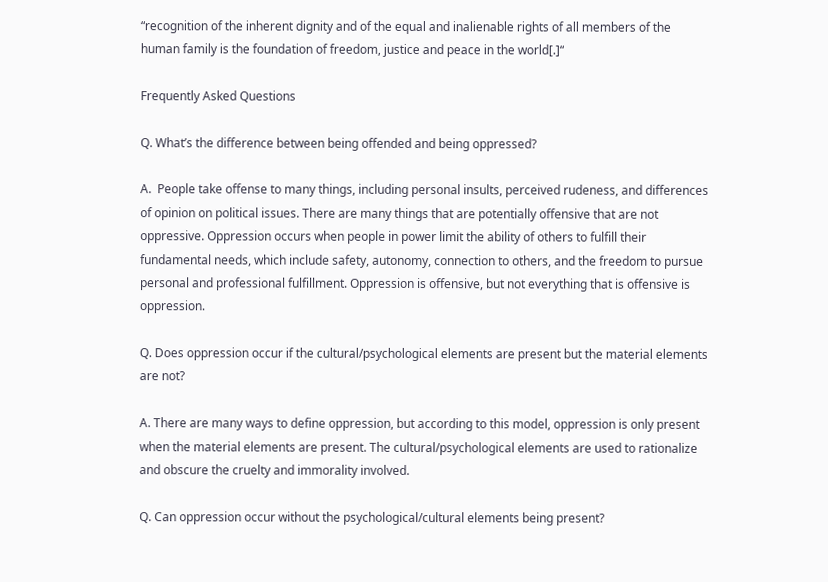“recognition of the inherent dignity and of the equal and inalienable rights of all members of the human family is the foundation of freedom, justice and peace in the world[.]“

Frequently Asked Questions

Q. What’s the difference between being offended and being oppressed?

A.  People take offense to many things, including personal insults, perceived rudeness, and differences of opinion on political issues. There are many things that are potentially offensive that are not oppressive. Oppression occurs when people in power limit the ability of others to fulfill their fundamental needs, which include safety, autonomy, connection to others, and the freedom to pursue personal and professional fulfillment. Oppression is offensive, but not everything that is offensive is oppression.

Q. Does oppression occur if the cultural/psychological elements are present but the material elements are not?

A. There are many ways to define oppression, but according to this model, oppression is only present when the material elements are present. The cultural/psychological elements are used to rationalize and obscure the cruelty and immorality involved.

Q. Can oppression occur without the psychological/cultural elements being present?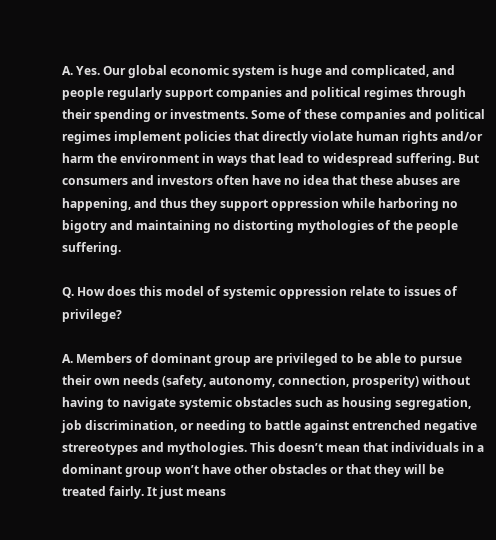A. Yes. Our global economic system is huge and complicated, and people regularly support companies and political regimes through their spending or investments. Some of these companies and political regimes implement policies that directly violate human rights and/or harm the environment in ways that lead to widespread suffering. But consumers and investors often have no idea that these abuses are happening, and thus they support oppression while harboring no bigotry and maintaining no distorting mythologies of the people suffering.

Q. How does this model of systemic oppression relate to issues of privilege?

A. Members of dominant group are privileged to be able to pursue their own needs (safety, autonomy, connection, prosperity) without having to navigate systemic obstacles such as housing segregation, job discrimination, or needing to battle against entrenched negative strereotypes and mythologies. This doesn’t mean that individuals in a dominant group won’t have other obstacles or that they will be treated fairly. It just means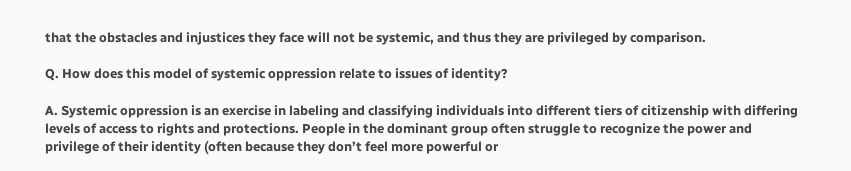that the obstacles and injustices they face will not be systemic, and thus they are privileged by comparison.

Q. How does this model of systemic oppression relate to issues of identity?

A. Systemic oppression is an exercise in labeling and classifying individuals into different tiers of citizenship with differing levels of access to rights and protections. People in the dominant group often struggle to recognize the power and privilege of their identity (often because they don’t feel more powerful or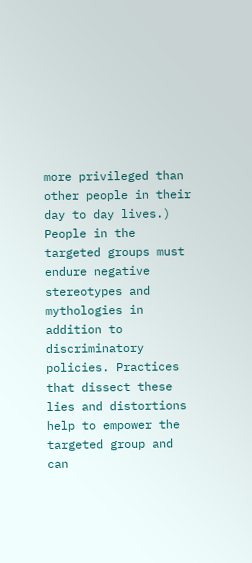more privileged than other people in their day to day lives.) People in the targeted groups must endure negative stereotypes and mythologies in addition to discriminatory policies. Practices that dissect these lies and distortions help to empower the targeted group and can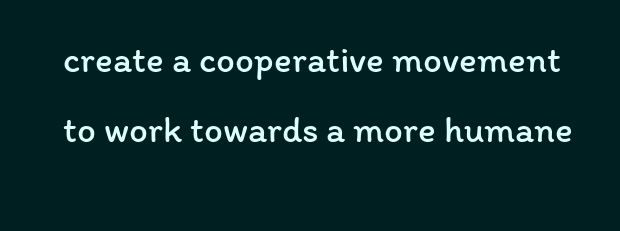create a cooperative movement to work towards a more humane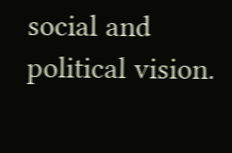social and political vision.